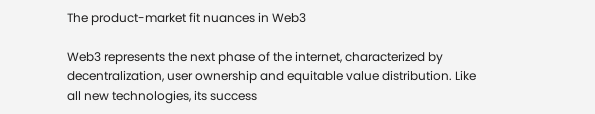The product-market fit nuances in Web3

Web3 represents the next phase of the internet, characterized by decentralization, user ownership and equitable value distribution. Like all new technologies, its success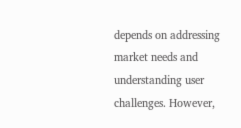depends on addressing market needs and understanding user challenges. However,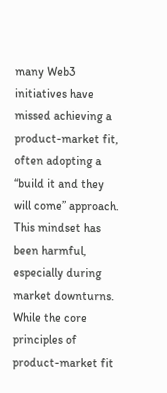many Web3 initiatives have missed achieving a product-market fit, often adopting a “build it and they will come” approach. This mindset has been harmful, especially during market downturns. While the core principles of product-market fit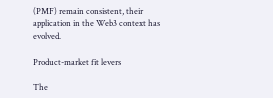(PMF) remain consistent, their application in the Web3 context has evolved.

Product-market fit levers

The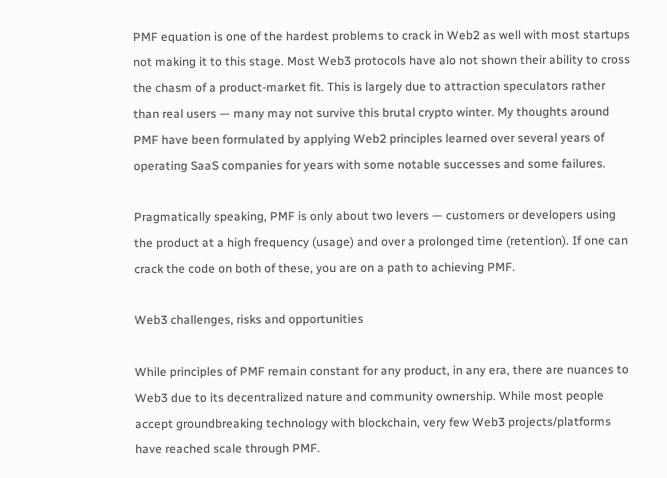PMF equation is one of the hardest problems to crack in Web2 as well with most startups not making it to this stage. Most Web3 protocols have alo not shown their ability to cross the chasm of a product-market fit. This is largely due to attraction speculators rather than real users — many may not survive this brutal crypto winter. My thoughts around PMF have been formulated by applying Web2 principles learned over several years of operating SaaS companies for years with some notable successes and some failures.

Pragmatically speaking, PMF is only about two levers — customers or developers using the product at a high frequency (usage) and over a prolonged time (retention). If one can crack the code on both of these, you are on a path to achieving PMF.

Web3 challenges, risks and opportunities

While principles of PMF remain constant for any product, in any era, there are nuances to Web3 due to its decentralized nature and community ownership. While most people accept groundbreaking technology with blockchain, very few Web3 projects/platforms have reached scale through PMF.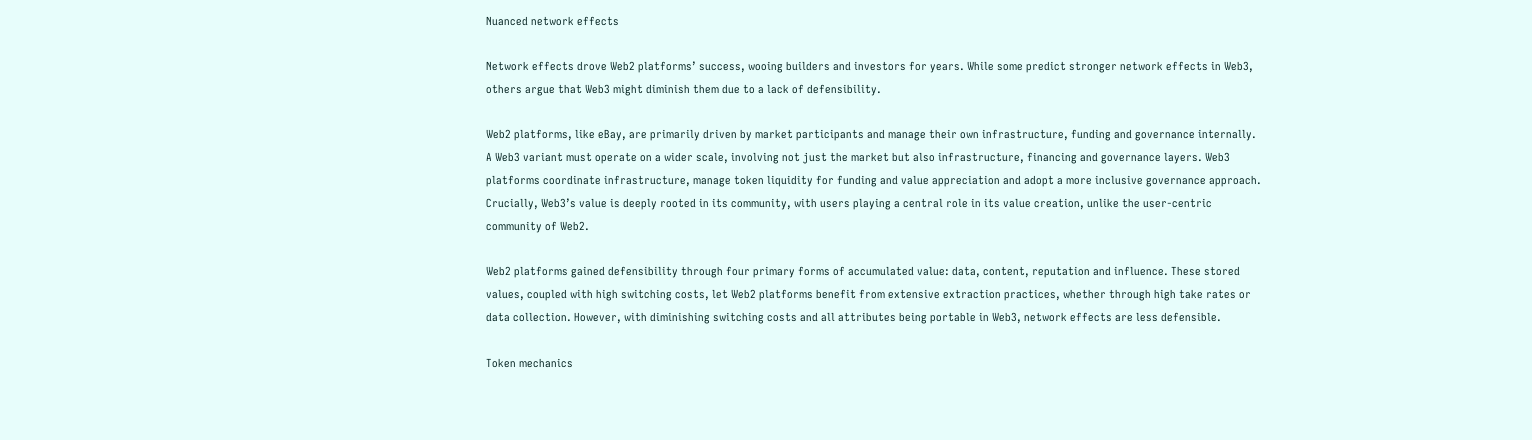Nuanced network effects

Network effects drove Web2 platforms’ success, wooing builders and investors for years. While some predict stronger network effects in Web3, others argue that Web3 might diminish them due to a lack of defensibility.

Web2 platforms, like eBay, are primarily driven by market participants and manage their own infrastructure, funding and governance internally. A Web3 variant must operate on a wider scale, involving not just the market but also infrastructure, financing and governance layers. Web3 platforms coordinate infrastructure, manage token liquidity for funding and value appreciation and adopt a more inclusive governance approach. Crucially, Web3’s value is deeply rooted in its community, with users playing a central role in its value creation, unlike the user-centric community of Web2.

Web2 platforms gained defensibility through four primary forms of accumulated value: data, content, reputation and influence. These stored values, coupled with high switching costs, let Web2 platforms benefit from extensive extraction practices, whether through high take rates or data collection. However, with diminishing switching costs and all attributes being portable in Web3, network effects are less defensible.

Token mechanics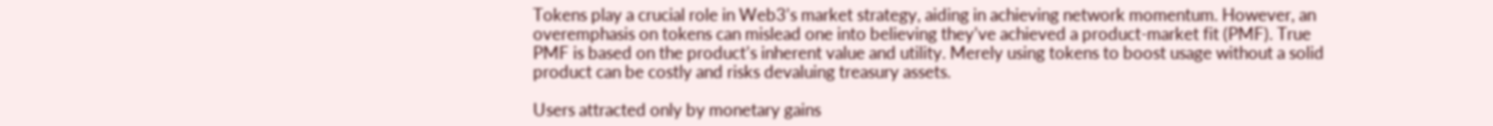Tokens play a crucial role in Web3’s market strategy, aiding in achieving network momentum. However, an overemphasis on tokens can mislead one into believing they’ve achieved a product-market fit (PMF). True PMF is based on the product’s inherent value and utility. Merely using tokens to boost usage without a solid product can be costly and risks devaluing treasury assets.

Users attracted only by monetary gains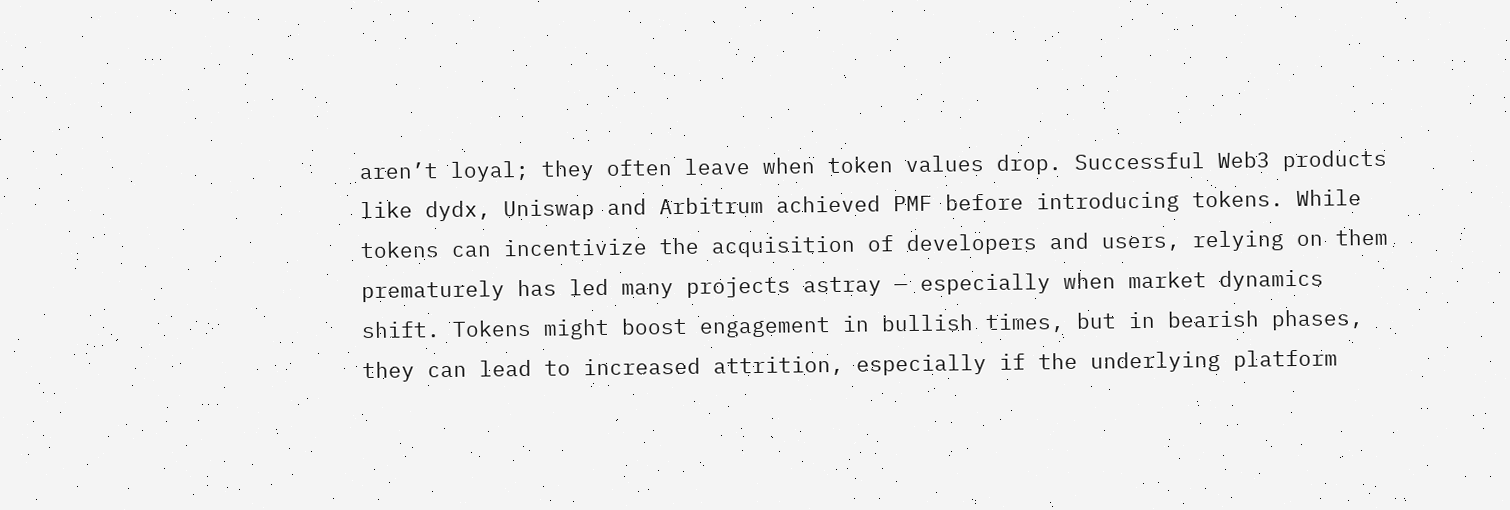aren’t loyal; they often leave when token values drop. Successful Web3 products like dydx, Uniswap and Arbitrum achieved PMF before introducing tokens. While tokens can incentivize the acquisition of developers and users, relying on them prematurely has led many projects astray — especially when market dynamics shift. Tokens might boost engagement in bullish times, but in bearish phases, they can lead to increased attrition, especially if the underlying platform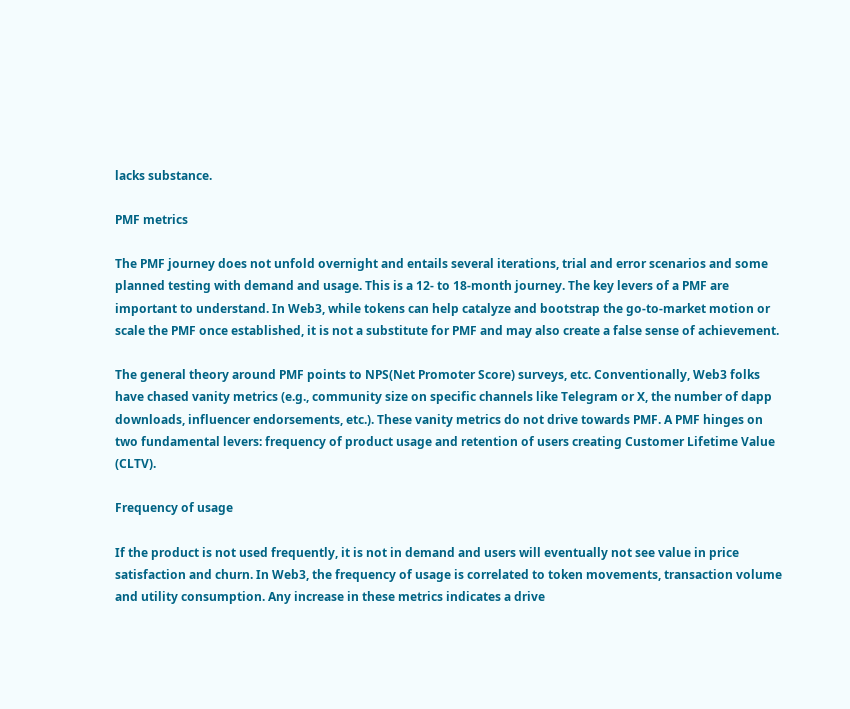lacks substance.

PMF metrics

The PMF journey does not unfold overnight and entails several iterations, trial and error scenarios and some planned testing with demand and usage. This is a 12- to 18-month journey. The key levers of a PMF are important to understand. In Web3, while tokens can help catalyze and bootstrap the go-to-market motion or scale the PMF once established, it is not a substitute for PMF and may also create a false sense of achievement.

The general theory around PMF points to NPS(Net Promoter Score) surveys, etc. Conventionally, Web3 folks have chased vanity metrics (e.g., community size on specific channels like Telegram or X, the number of dapp downloads, influencer endorsements, etc.). These vanity metrics do not drive towards PMF. A PMF hinges on two fundamental levers: frequency of product usage and retention of users creating Customer Lifetime Value (CLTV).

Frequency of usage

If the product is not used frequently, it is not in demand and users will eventually not see value in price satisfaction and churn. In Web3, the frequency of usage is correlated to token movements, transaction volume and utility consumption. Any increase in these metrics indicates a drive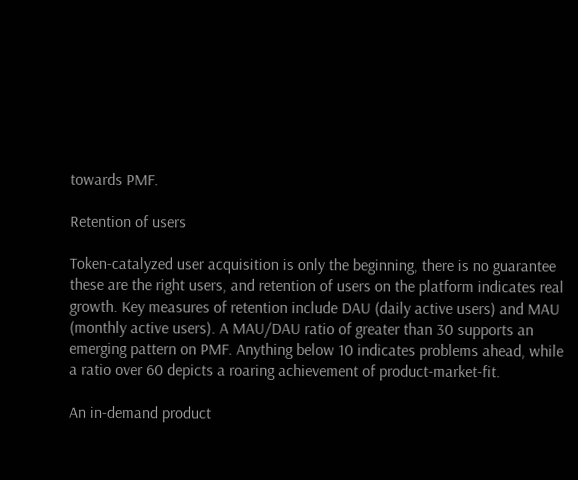towards PMF.

Retention of users

Token-catalyzed user acquisition is only the beginning, there is no guarantee these are the right users, and retention of users on the platform indicates real growth. Key measures of retention include DAU (daily active users) and MAU (monthly active users). A MAU/DAU ratio of greater than 30 supports an emerging pattern on PMF. Anything below 10 indicates problems ahead, while a ratio over 60 depicts a roaring achievement of product-market-fit.

An in-demand product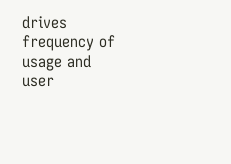drives frequency of usage and user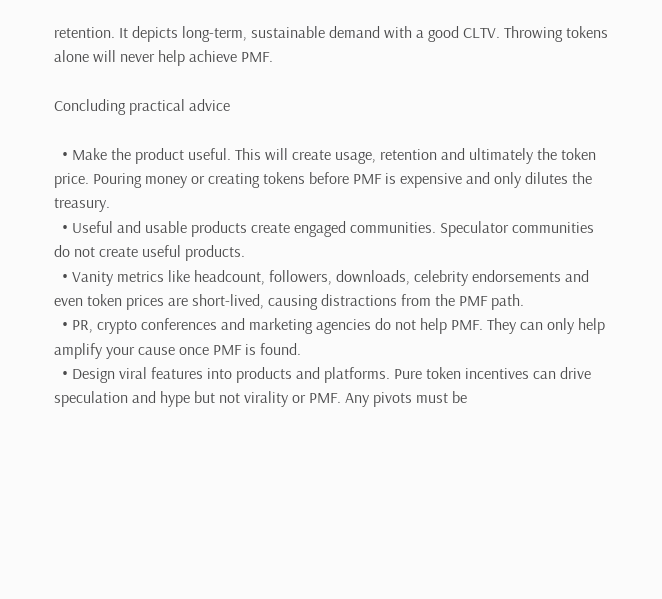retention. It depicts long-term, sustainable demand with a good CLTV. Throwing tokens alone will never help achieve PMF.

Concluding practical advice

  • Make the product useful. This will create usage, retention and ultimately the token price. Pouring money or creating tokens before PMF is expensive and only dilutes the treasury.
  • Useful and usable products create engaged communities. Speculator communities do not create useful products.
  • Vanity metrics like headcount, followers, downloads, celebrity endorsements and even token prices are short-lived, causing distractions from the PMF path.
  • PR, crypto conferences and marketing agencies do not help PMF. They can only help amplify your cause once PMF is found.
  • Design viral features into products and platforms. Pure token incentives can drive speculation and hype but not virality or PMF. Any pivots must be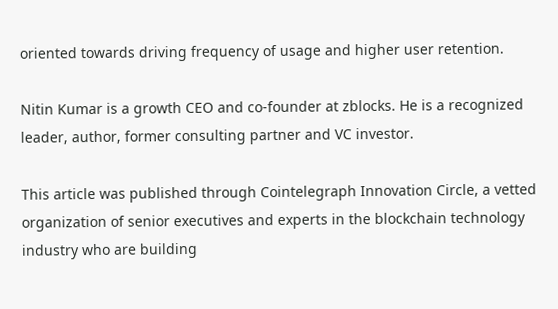oriented towards driving frequency of usage and higher user retention.

Nitin Kumar is a growth CEO and co-founder at zblocks. He is a recognized leader, author, former consulting partner and VC investor.

This article was published through Cointelegraph Innovation Circle, a vetted organization of senior executives and experts in the blockchain technology industry who are building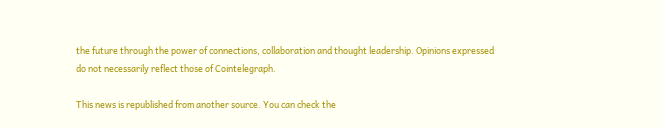the future through the power of connections, collaboration and thought leadership. Opinions expressed do not necessarily reflect those of Cointelegraph.

This news is republished from another source. You can check the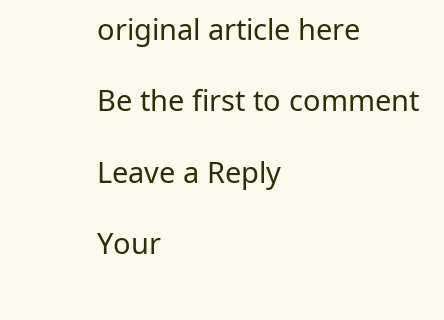original article here

Be the first to comment

Leave a Reply

Your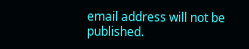email address will not be published.